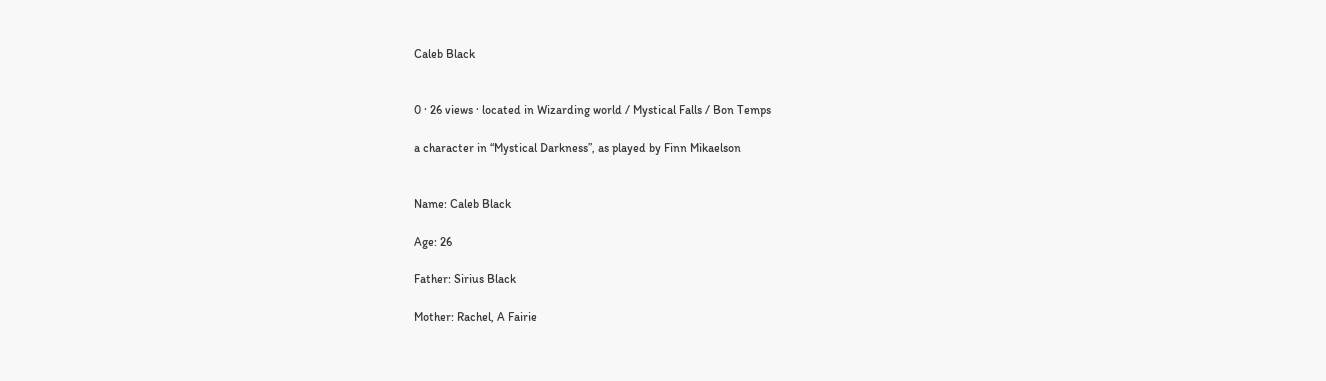Caleb Black


0 · 26 views · located in Wizarding world / Mystical Falls / Bon Temps

a character in “Mystical Darkness”, as played by Finn Mikaelson


Name: Caleb Black

Age: 26

Father: Sirius Black

Mother: Rachel, A Fairie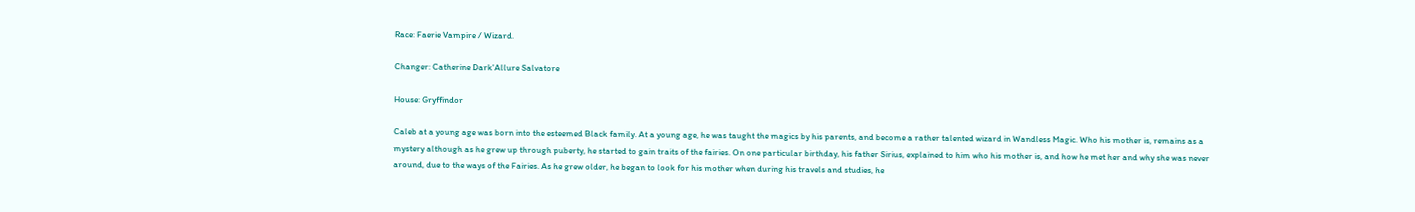Race: Faerie Vampire / Wizard.

Changer: Catherine Dark'Allure Salvatore

House: Gryffindor

Caleb at a young age was born into the esteemed Black family. At a young age, he was taught the magics by his parents, and become a rather talented wizard in Wandless Magic. Who his mother is, remains as a mystery although as he grew up through puberty, he started to gain traits of the fairies. On one particular birthday, his father Sirius, explained to him who his mother is, and how he met her and why she was never around, due to the ways of the Fairies. As he grew older, he began to look for his mother when during his travels and studies, he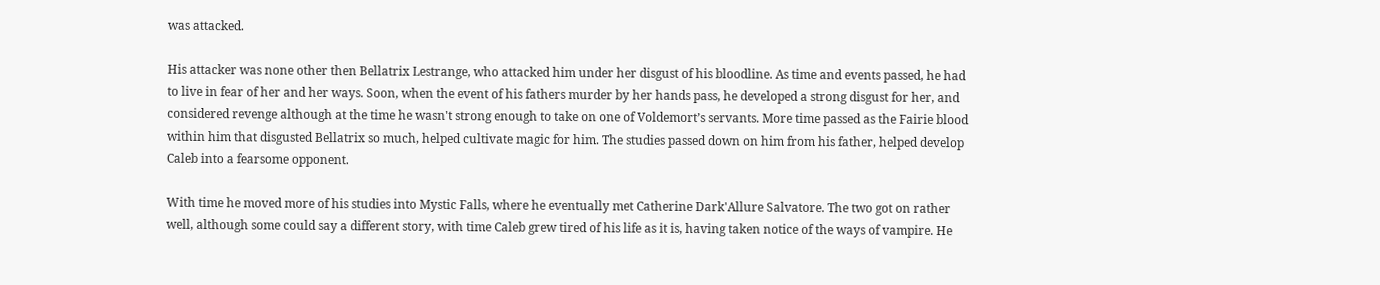was attacked.

His attacker was none other then Bellatrix Lestrange, who attacked him under her disgust of his bloodline. As time and events passed, he had to live in fear of her and her ways. Soon, when the event of his fathers murder by her hands pass, he developed a strong disgust for her, and considered revenge although at the time he wasn't strong enough to take on one of Voldemort’s servants. More time passed as the Fairie blood within him that disgusted Bellatrix so much, helped cultivate magic for him. The studies passed down on him from his father, helped develop Caleb into a fearsome opponent.

With time he moved more of his studies into Mystic Falls, where he eventually met Catherine Dark'Allure Salvatore. The two got on rather well, although some could say a different story, with time Caleb grew tired of his life as it is, having taken notice of the ways of vampire. He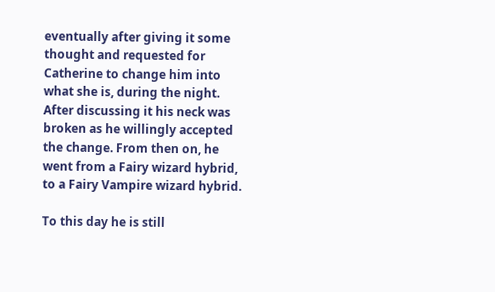eventually after giving it some thought and requested for Catherine to change him into what she is, during the night. After discussing it his neck was broken as he willingly accepted the change. From then on, he went from a Fairy wizard hybrid, to a Fairy Vampire wizard hybrid.

To this day he is still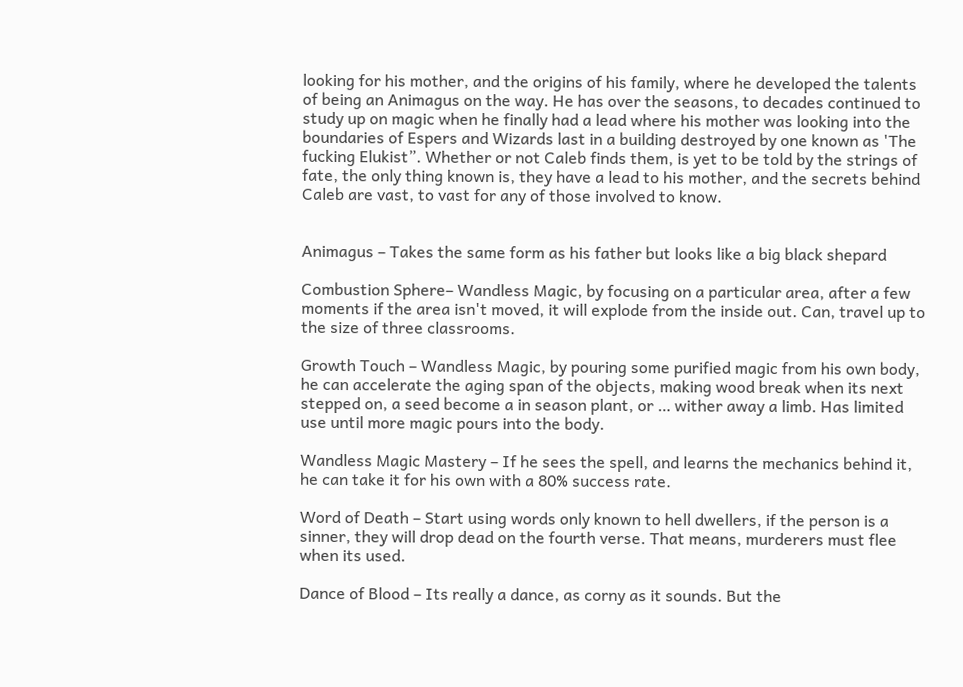looking for his mother, and the origins of his family, where he developed the talents of being an Animagus on the way. He has over the seasons, to decades continued to study up on magic when he finally had a lead where his mother was looking into the boundaries of Espers and Wizards last in a building destroyed by one known as 'The fucking Elukist”. Whether or not Caleb finds them, is yet to be told by the strings of fate, the only thing known is, they have a lead to his mother, and the secrets behind Caleb are vast, to vast for any of those involved to know.


Animagus – Takes the same form as his father but looks like a big black shepard

Combustion Sphere– Wandless Magic, by focusing on a particular area, after a few moments if the area isn't moved, it will explode from the inside out. Can, travel up to the size of three classrooms.

Growth Touch – Wandless Magic, by pouring some purified magic from his own body, he can accelerate the aging span of the objects, making wood break when its next stepped on, a seed become a in season plant, or … wither away a limb. Has limited use until more magic pours into the body.

Wandless Magic Mastery – If he sees the spell, and learns the mechanics behind it, he can take it for his own with a 80% success rate.

Word of Death – Start using words only known to hell dwellers, if the person is a sinner, they will drop dead on the fourth verse. That means, murderers must flee when its used.

Dance of Blood – Its really a dance, as corny as it sounds. But the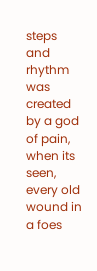steps and rhythm was created by a god of pain, when its seen, every old wound in a foes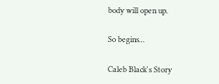body will open up.

So begins...

Caleb Black's Story